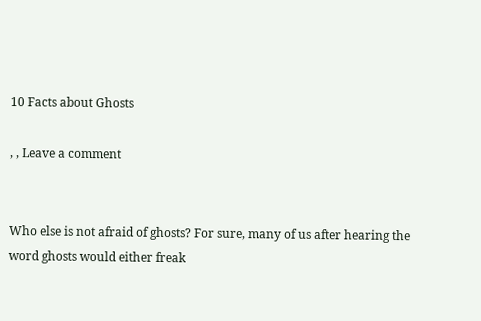10 Facts about Ghosts

, , Leave a comment


Who else is not afraid of ghosts? For sure, many of us after hearing the word ghosts would either freak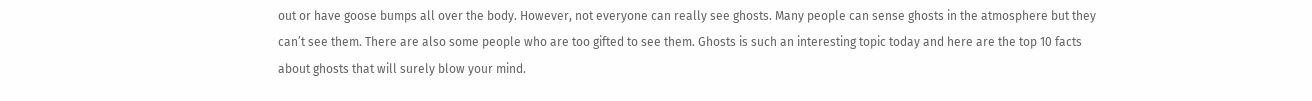out or have goose bumps all over the body. However, not everyone can really see ghosts. Many people can sense ghosts in the atmosphere but they can’t see them. There are also some people who are too gifted to see them. Ghosts is such an interesting topic today and here are the top 10 facts about ghosts that will surely blow your mind.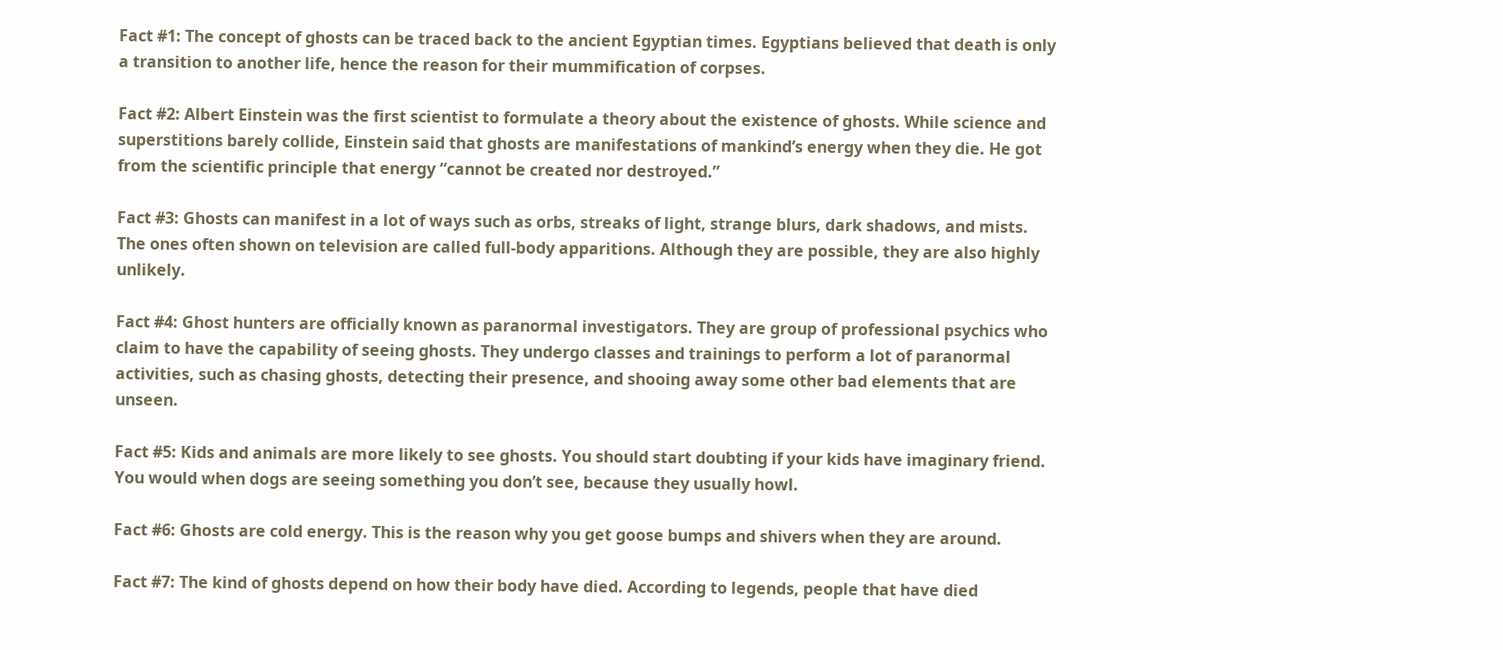Fact #1: The concept of ghosts can be traced back to the ancient Egyptian times. Egyptians believed that death is only a transition to another life, hence the reason for their mummification of corpses.

Fact #2: Albert Einstein was the first scientist to formulate a theory about the existence of ghosts. While science and superstitions barely collide, Einstein said that ghosts are manifestations of mankind’s energy when they die. He got from the scientific principle that energy “cannot be created nor destroyed.”

Fact #3: Ghosts can manifest in a lot of ways such as orbs, streaks of light, strange blurs, dark shadows, and mists. The ones often shown on television are called full-body apparitions. Although they are possible, they are also highly unlikely.

Fact #4: Ghost hunters are officially known as paranormal investigators. They are group of professional psychics who claim to have the capability of seeing ghosts. They undergo classes and trainings to perform a lot of paranormal activities, such as chasing ghosts, detecting their presence, and shooing away some other bad elements that are unseen.

Fact #5: Kids and animals are more likely to see ghosts. You should start doubting if your kids have imaginary friend. You would when dogs are seeing something you don’t see, because they usually howl.

Fact #6: Ghosts are cold energy. This is the reason why you get goose bumps and shivers when they are around.

Fact #7: The kind of ghosts depend on how their body have died. According to legends, people that have died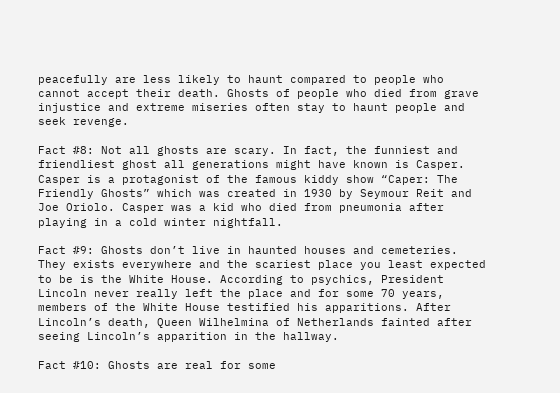peacefully are less likely to haunt compared to people who cannot accept their death. Ghosts of people who died from grave injustice and extreme miseries often stay to haunt people and seek revenge.

Fact #8: Not all ghosts are scary. In fact, the funniest and friendliest ghost all generations might have known is Casper. Casper is a protagonist of the famous kiddy show “Caper: The Friendly Ghosts” which was created in 1930 by Seymour Reit and Joe Oriolo. Casper was a kid who died from pneumonia after playing in a cold winter nightfall.

Fact #9: Ghosts don’t live in haunted houses and cemeteries. They exists everywhere and the scariest place you least expected to be is the White House. According to psychics, President Lincoln never really left the place and for some 70 years, members of the White House testified his apparitions. After Lincoln’s death, Queen Wilhelmina of Netherlands fainted after seeing Lincoln’s apparition in the hallway.

Fact #10: Ghosts are real for some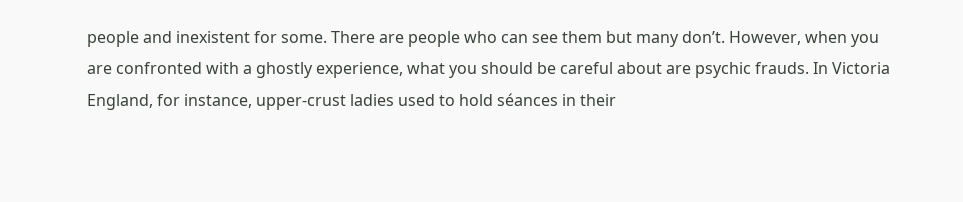people and inexistent for some. There are people who can see them but many don’t. However, when you are confronted with a ghostly experience, what you should be careful about are psychic frauds. In Victoria England, for instance, upper-crust ladies used to hold séances in their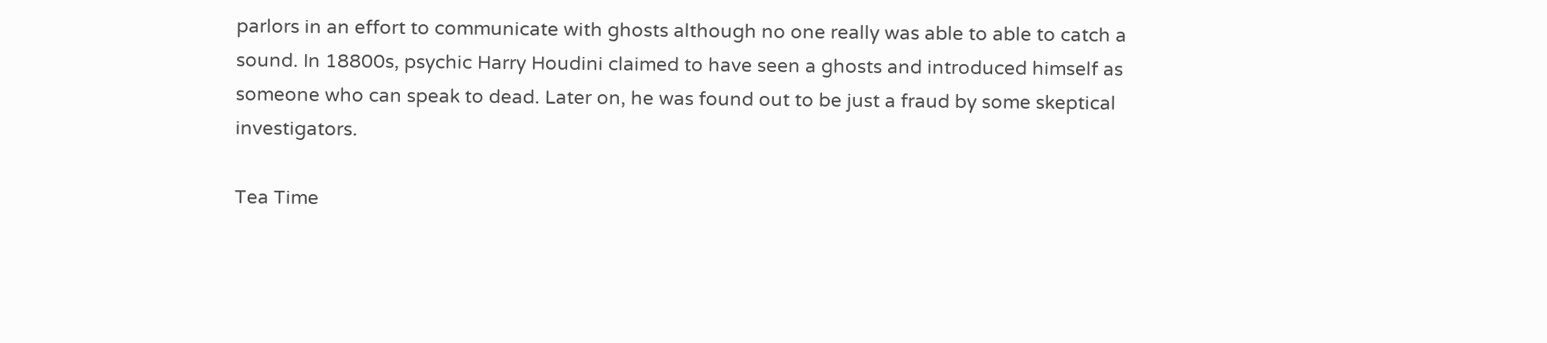parlors in an effort to communicate with ghosts although no one really was able to able to catch a sound. In 18800s, psychic Harry Houdini claimed to have seen a ghosts and introduced himself as someone who can speak to dead. Later on, he was found out to be just a fraud by some skeptical investigators.

Tea Time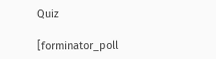Quiz

[forminator_poll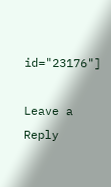id="23176"]

Leave a Reply